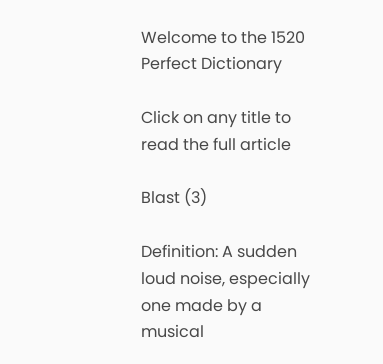Welcome to the 1520 Perfect Dictionary

Click on any title to read the full article

Blast (3)

Definition: A sudden loud noise, especially one made by a musical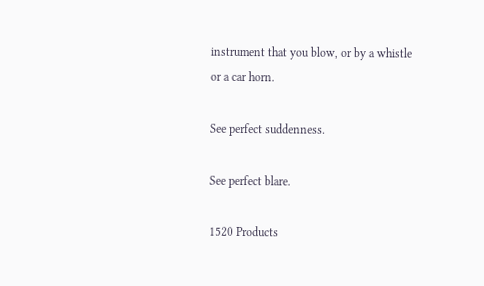instrument that you blow, or by a whistle or a car horn.

See perfect suddenness.

See perfect blare.

1520 Products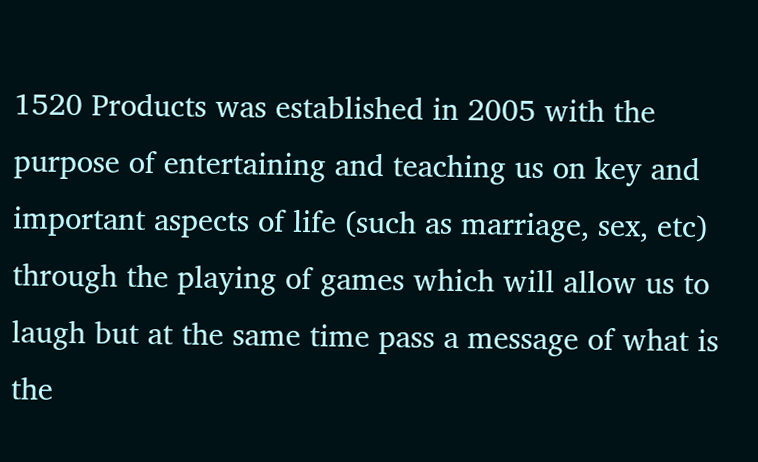1520 Products was established in 2005 with the purpose of entertaining and teaching us on key and important aspects of life (such as marriage, sex, etc) through the playing of games which will allow us to laugh but at the same time pass a message of what is the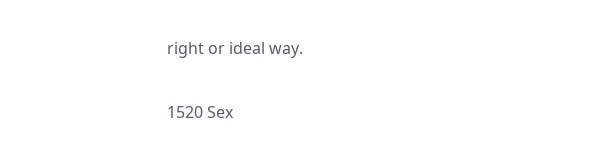right or ideal way.

1520 Sex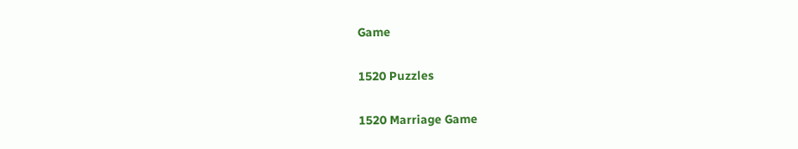Game

1520 Puzzles

1520 Marriage Game